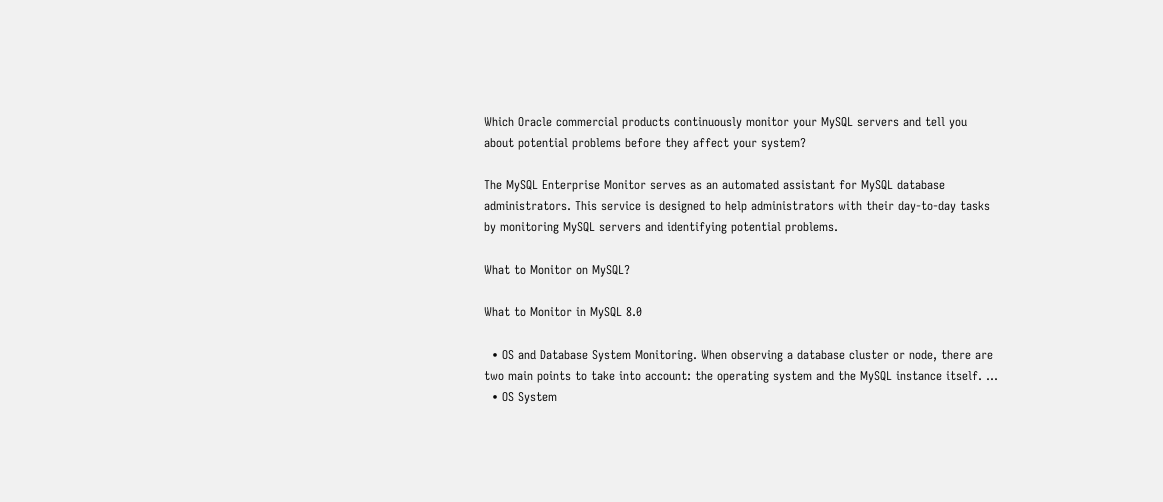Which Oracle commercial products continuously monitor your MySQL servers and tell you about potential problems before they affect your system?

The MySQL Enterprise Monitor serves as an automated assistant for MySQL database administrators. This service is designed to help administrators with their day-to-day tasks by monitoring MySQL servers and identifying potential problems.

What to Monitor on MySQL?

What to Monitor in MySQL 8.0

  • OS and Database System Monitoring. When observing a database cluster or node, there are two main points to take into account: the operating system and the MySQL instance itself. …
  • OS System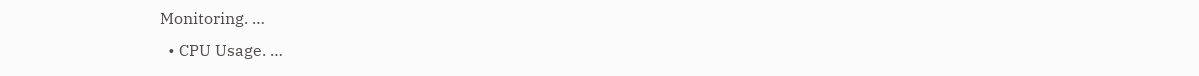Monitoring. …
  • CPU Usage. …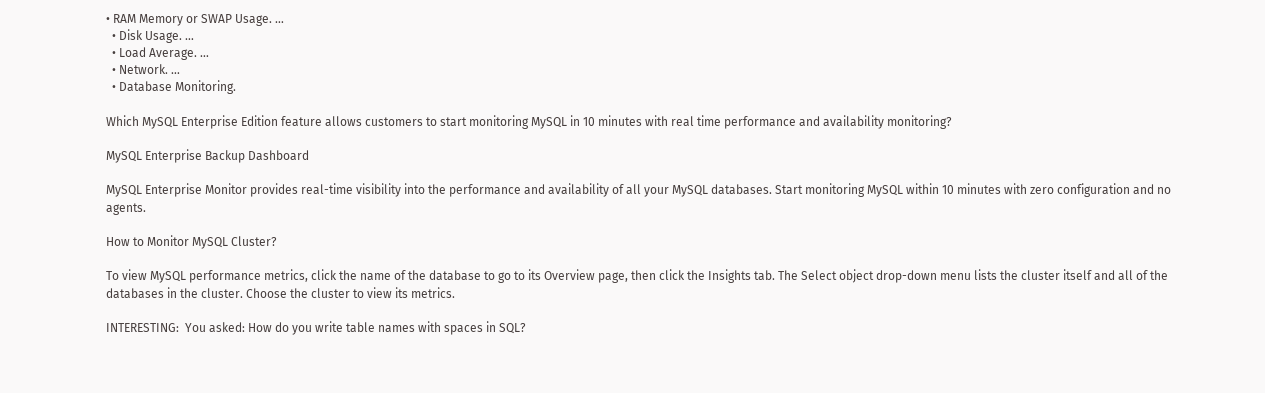• RAM Memory or SWAP Usage. …
  • Disk Usage. …
  • Load Average. …
  • Network. …
  • Database Monitoring.

Which MySQL Enterprise Edition feature allows customers to start monitoring MySQL in 10 minutes with real time performance and availability monitoring?

MySQL Enterprise Backup Dashboard

MySQL Enterprise Monitor provides real-time visibility into the performance and availability of all your MySQL databases. Start monitoring MySQL within 10 minutes with zero configuration and no agents.

How to Monitor MySQL Cluster?

To view MySQL performance metrics, click the name of the database to go to its Overview page, then click the Insights tab. The Select object drop-down menu lists the cluster itself and all of the databases in the cluster. Choose the cluster to view its metrics.

INTERESTING:  You asked: How do you write table names with spaces in SQL?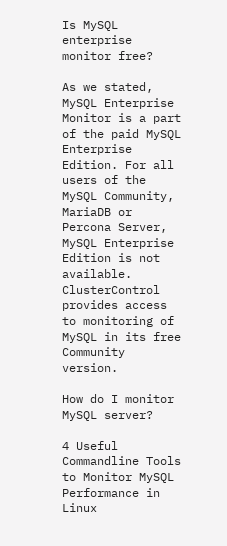Is MySQL enterprise monitor free?

As we stated, MySQL Enterprise Monitor is a part of the paid MySQL Enterprise Edition. For all users of the MySQL Community, MariaDB or Percona Server, MySQL Enterprise Edition is not available. ClusterControl provides access to monitoring of MySQL in its free Community version.

How do I monitor MySQL server?

4 Useful Commandline Tools to Monitor MySQL Performance in Linux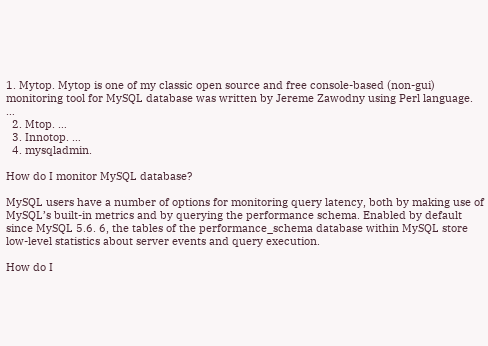1. Mytop. Mytop is one of my classic open source and free console-based (non-gui) monitoring tool for MySQL database was written by Jereme Zawodny using Perl language. …
  2. Mtop. …
  3. Innotop. …
  4. mysqladmin.

How do I monitor MySQL database?

MySQL users have a number of options for monitoring query latency, both by making use of MySQL’s built-in metrics and by querying the performance schema. Enabled by default since MySQL 5.6. 6, the tables of the performance_schema database within MySQL store low-level statistics about server events and query execution.

How do I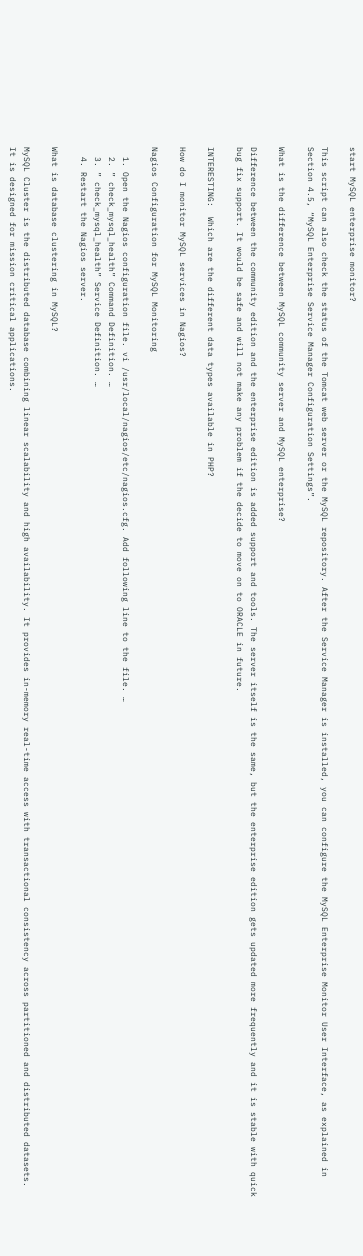start MySQL enterprise monitor?

This script can also check the status of the Tomcat web server or the MySQL repository. After the Service Manager is installed, you can configure the MySQL Enterprise Monitor User Interface, as explained in Section 4.5, “MySQL Enterprise Service Manager Configuration Settings”.

What is the difference between MySQL community server and MySQL enterprise?

Difference between the community edition and the enterprise edition is added support and tools. The server itself is the same, but the enterprise edition gets updated more frequently and it is stable with quick bug fix support. It would be safe and will not make any problem if the decide to move on to ORACLE in future.

INTERESTING:  Which are the different data types available in PHP?

How do I monitor MySQL services in Nagios?

Nagios Configuration for MySQL Monitoring

  1. Open the Nagios configuration file. vi /usr/local/nagios/etc/nagios.cfg. Add following line to the file. …
  2. ” check_mysql_health” Command Definition. …
  3. ” check_mysql_health” Service Definition. …
  4. Restart the Nagios server.

What is database clustering in MySQL?

MySQL Cluster is the distributed database combining linear scalability and high availability. It provides in-memory real-time access with transactional consistency across partitioned and distributed datasets. It is designed for mission critical applications.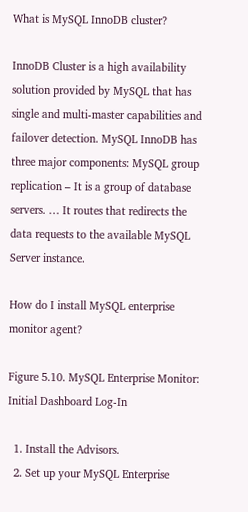What is MySQL InnoDB cluster?

InnoDB Cluster is a high availability solution provided by MySQL that has single and multi-master capabilities and failover detection. MySQL InnoDB has three major components: MySQL group replication – It is a group of database servers. … It routes that redirects the data requests to the available MySQL Server instance.

How do I install MySQL enterprise monitor agent?

Figure 5.10. MySQL Enterprise Monitor: Initial Dashboard Log-In

  1. Install the Advisors.
  2. Set up your MySQL Enterprise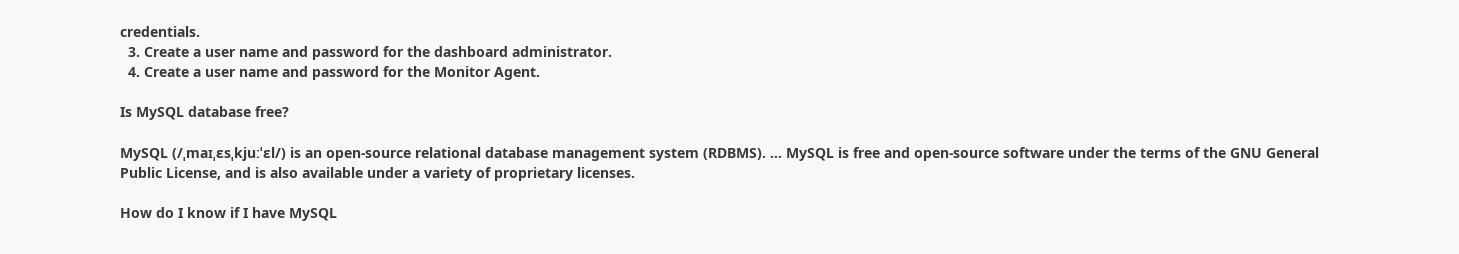credentials.
  3. Create a user name and password for the dashboard administrator.
  4. Create a user name and password for the Monitor Agent.

Is MySQL database free?

MySQL (/ˌmaɪˌɛsˌkjuːˈɛl/) is an open-source relational database management system (RDBMS). … MySQL is free and open-source software under the terms of the GNU General Public License, and is also available under a variety of proprietary licenses.

How do I know if I have MySQL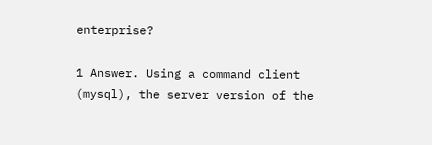enterprise?

1 Answer. Using a command client (mysql), the server version of the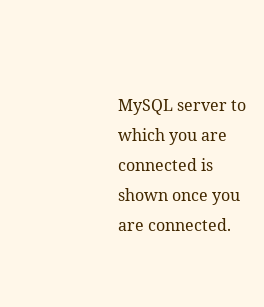MySQL server to which you are connected is shown once you are connected.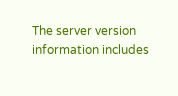The server version information includes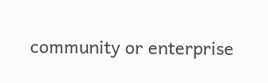community or enterprise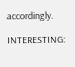accordingly.

INTERESTING: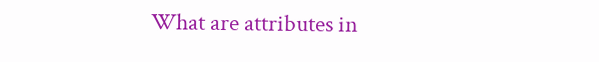What are attributes in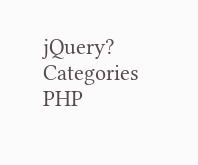jQuery?
Categories PHP